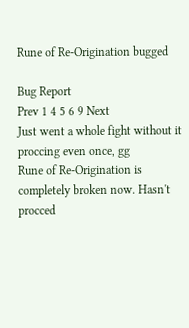Rune of Re-Origination bugged

Bug Report
Prev 1 4 5 6 9 Next
Just went a whole fight without it proccing even once, gg
Rune of Re-Origination is completely broken now. Hasn't procced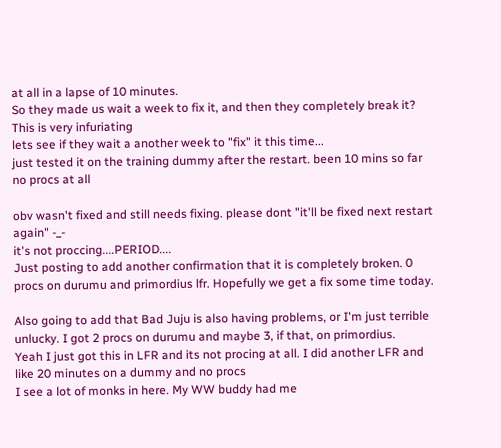at all in a lapse of 10 minutes.
So they made us wait a week to fix it, and then they completely break it? This is very infuriating
lets see if they wait a another week to "fix" it this time...
just tested it on the training dummy after the restart. been 10 mins so far no procs at all

obv wasn't fixed and still needs fixing. please dont "it'll be fixed next restart again" -_-
it's not proccing....PERIOD....
Just posting to add another confirmation that it is completely broken. 0 procs on durumu and primordius lfr. Hopefully we get a fix some time today.

Also going to add that Bad Juju is also having problems, or I'm just terrible unlucky. I got 2 procs on durumu and maybe 3, if that, on primordius.
Yeah I just got this in LFR and its not procing at all. I did another LFR and like 20 minutes on a dummy and no procs
I see a lot of monks in here. My WW buddy had me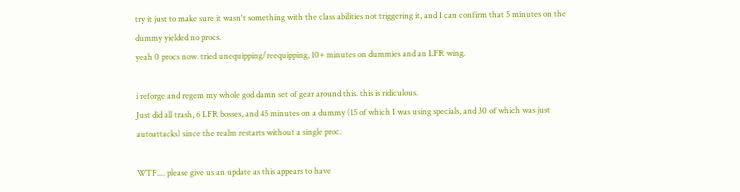try it just to make sure it wasn't something with the class abilities not triggering it, and I can confirm that 5 minutes on the dummy yielded no procs.
yeah 0 procs now. tried unequipping/reequipping, 10+ minutes on dummies and an LFR wing.

i reforge and regem my whole god damn set of gear around this. this is ridiculous.
Just did all trash, 6 LFR bosses, and 45 minutes on a dummy (15 of which I was using specials, and 30 of which was just autoattacks) since the realm restarts without a single proc.

WTF.... please give us an update as this appears to have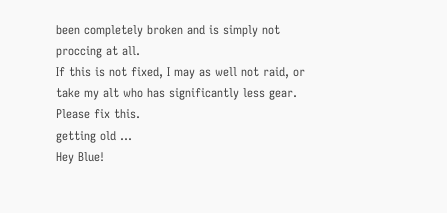been completely broken and is simply not proccing at all.
If this is not fixed, I may as well not raid, or take my alt who has significantly less gear. Please fix this.
getting old ...
Hey Blue!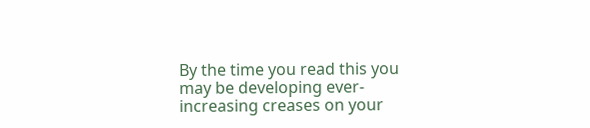By the time you read this you may be developing ever-increasing creases on your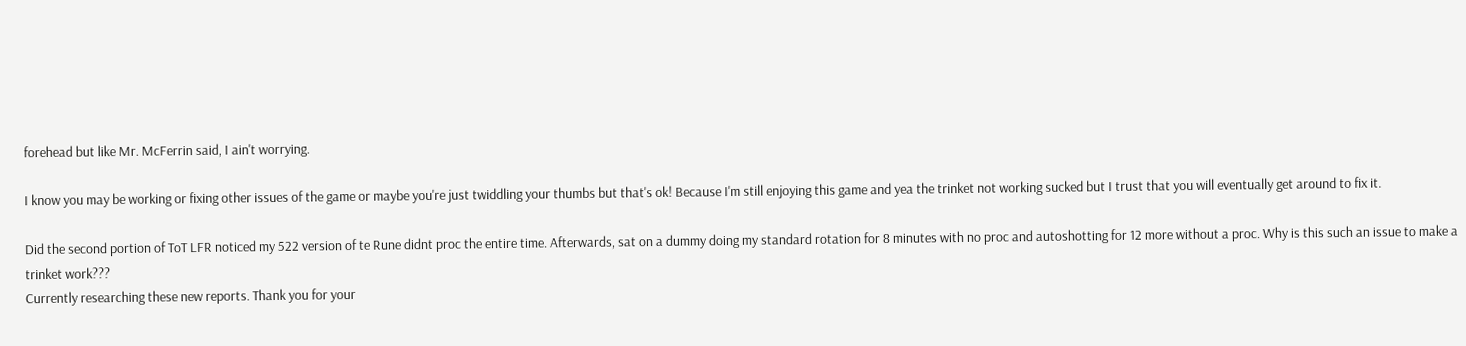forehead but like Mr. McFerrin said, I ain't worrying.

I know you may be working or fixing other issues of the game or maybe you're just twiddling your thumbs but that's ok! Because I'm still enjoying this game and yea the trinket not working sucked but I trust that you will eventually get around to fix it.

Did the second portion of ToT LFR noticed my 522 version of te Rune didnt proc the entire time. Afterwards, sat on a dummy doing my standard rotation for 8 minutes with no proc and autoshotting for 12 more without a proc. Why is this such an issue to make a trinket work???
Currently researching these new reports. Thank you for your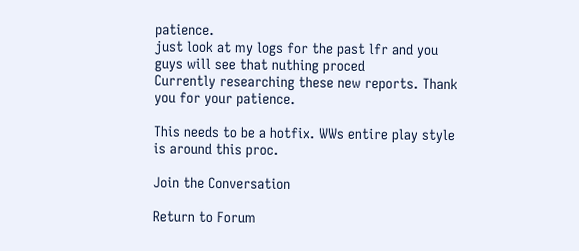patience.
just look at my logs for the past lfr and you guys will see that nuthing proced
Currently researching these new reports. Thank you for your patience.

This needs to be a hotfix. WWs entire play style is around this proc.

Join the Conversation

Return to Forum